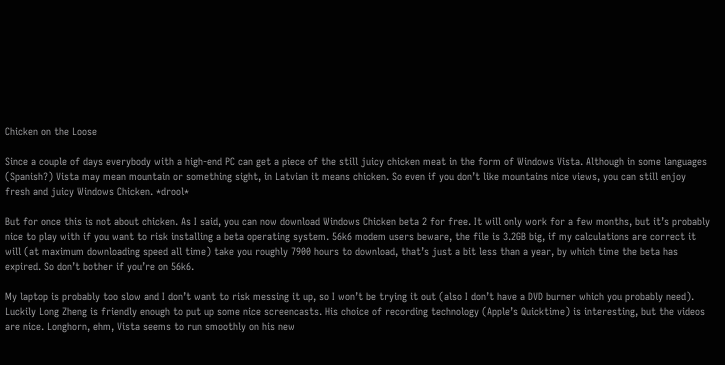Chicken on the Loose

Since a couple of days everybody with a high-end PC can get a piece of the still juicy chicken meat in the form of Windows Vista. Although in some languages (Spanish?) Vista may mean mountain or something sight, in Latvian it means chicken. So even if you don’t like mountains nice views, you can still enjoy fresh and juicy Windows Chicken. *drool*

But for once this is not about chicken. As I said, you can now download Windows Chicken beta 2 for free. It will only work for a few months, but it’s probably nice to play with if you want to risk installing a beta operating system. 56k6 modem users beware, the file is 3.2GB big, if my calculations are correct it will (at maximum downloading speed all time) take you roughly 7900 hours to download, that’s just a bit less than a year, by which time the beta has expired. So don’t bother if you’re on 56k6.

My laptop is probably too slow and I don’t want to risk messing it up, so I won’t be trying it out (also I don’t have a DVD burner which you probably need). Luckily Long Zheng is friendly enough to put up some nice screencasts. His choice of recording technology (Apple’s Quicktime) is interesting, but the videos are nice. Longhorn, ehm, Vista seems to run smoothly on his new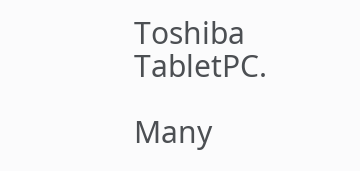Toshiba TabletPC.

Many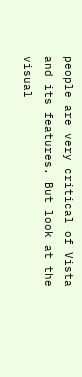people are very critical of Vista and its features. But look at the visual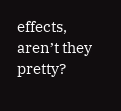effects, aren’t they pretty?